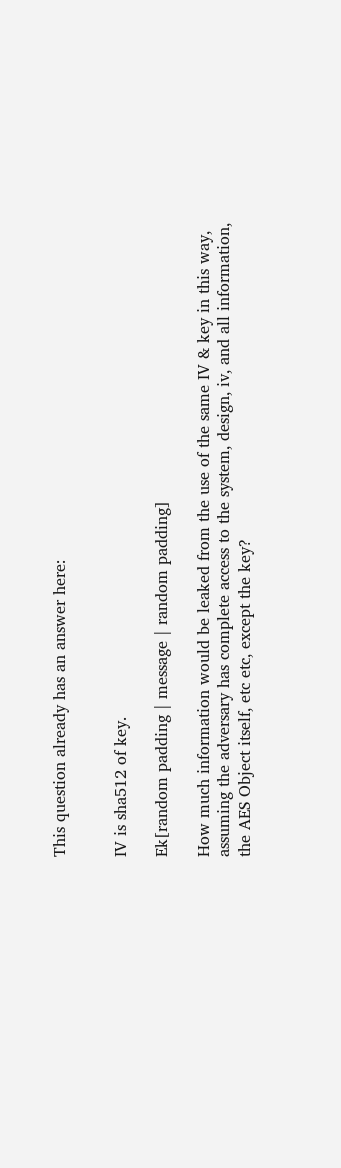This question already has an answer here:


IV is sha512 of key.

Ek[random padding | message | random padding]

How much information would be leaked from the use of the same IV & key in this way, assuming the adversary has complete access to the system, design, iv, and all information, the AES Object itself, etc etc, except the key?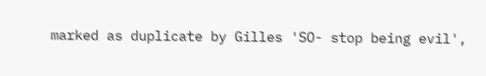marked as duplicate by Gilles 'SO- stop being evil',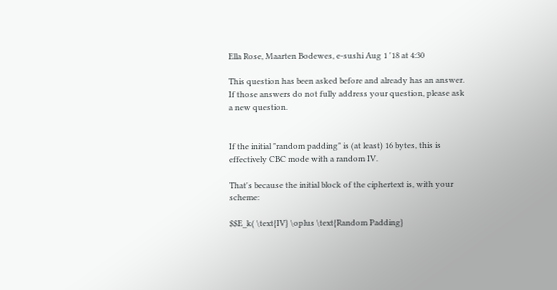Ella Rose, Maarten Bodewes, e-sushi Aug 1 '18 at 4:30

This question has been asked before and already has an answer. If those answers do not fully address your question, please ask a new question.


If the initial "random padding" is (at least) 16 bytes, this is effectively CBC mode with a random IV.

That's because the initial block of the ciphertext is, with your scheme:

$$E_k( \text{IV} \oplus \text{Random Padding}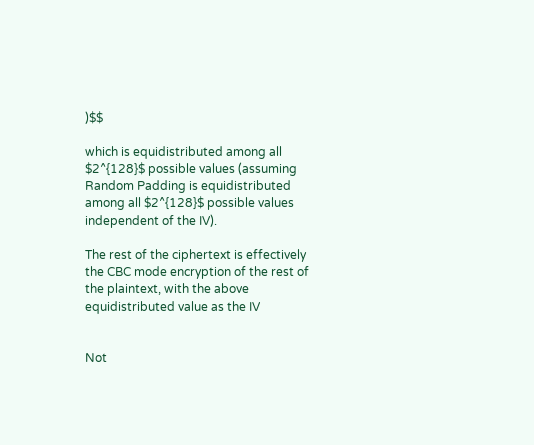)$$

which is equidistributed among all $2^{128}$ possible values (assuming Random Padding is equidistributed among all $2^{128}$ possible values independent of the IV).

The rest of the ciphertext is effectively the CBC mode encryption of the rest of the plaintext, with the above equidistributed value as the IV


Not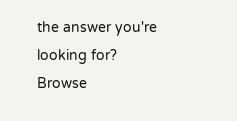the answer you're looking for? Browse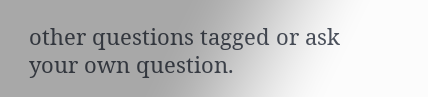other questions tagged or ask your own question.